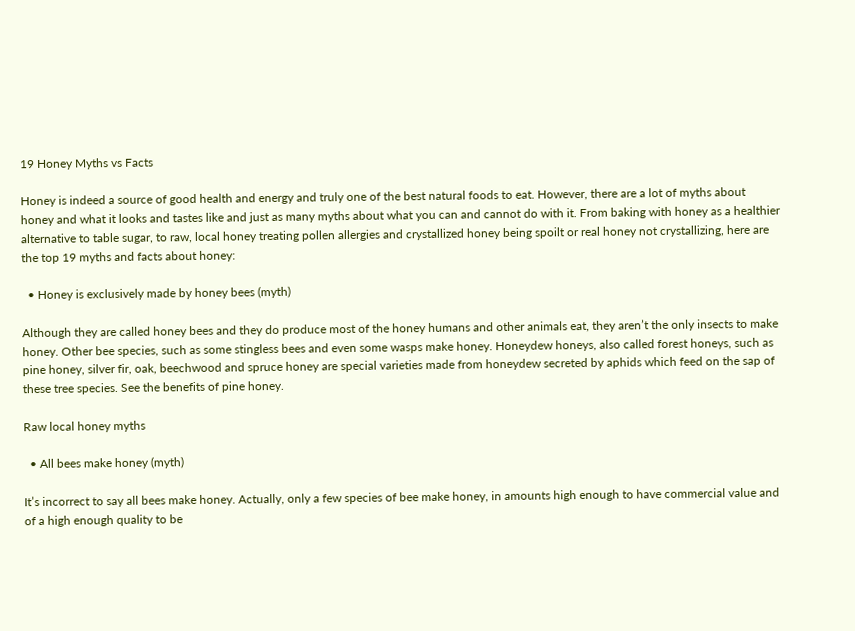19 Honey Myths vs Facts

Honey is indeed a source of good health and energy and truly one of the best natural foods to eat. However, there are a lot of myths about honey and what it looks and tastes like and just as many myths about what you can and cannot do with it. From baking with honey as a healthier alternative to table sugar, to raw, local honey treating pollen allergies and crystallized honey being spoilt or real honey not crystallizing, here are the top 19 myths and facts about honey:

  • Honey is exclusively made by honey bees (myth)

Although they are called honey bees and they do produce most of the honey humans and other animals eat, they aren’t the only insects to make honey. Other bee species, such as some stingless bees and even some wasps make honey. Honeydew honeys, also called forest honeys, such as pine honey, silver fir, oak, beechwood and spruce honey are special varieties made from honeydew secreted by aphids which feed on the sap of these tree species. See the benefits of pine honey.

Raw local honey myths

  • All bees make honey (myth)

It’s incorrect to say all bees make honey. Actually, only a few species of bee make honey, in amounts high enough to have commercial value and of a high enough quality to be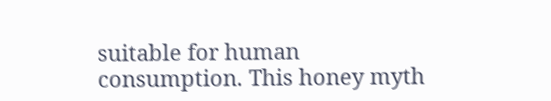suitable for human consumption. This honey myth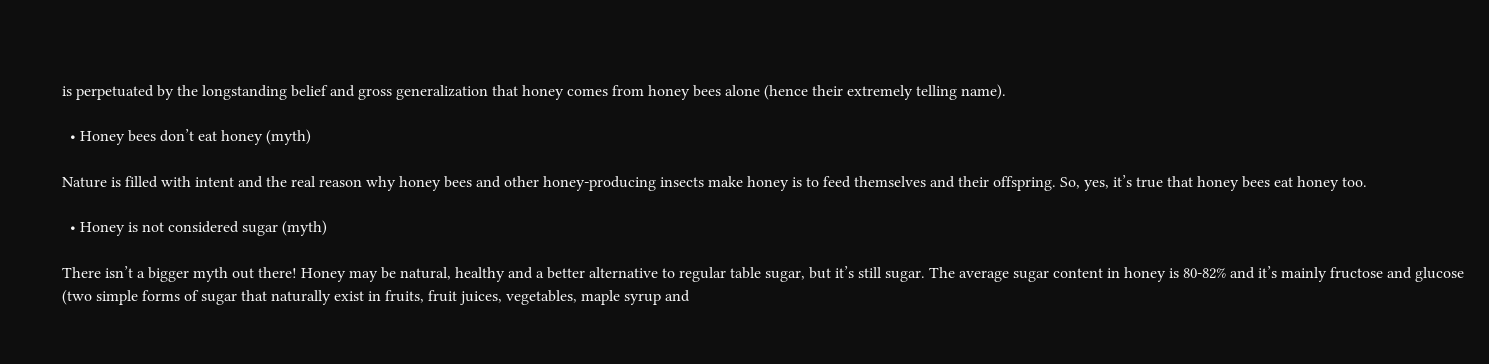is perpetuated by the longstanding belief and gross generalization that honey comes from honey bees alone (hence their extremely telling name).

  • Honey bees don’t eat honey (myth)

Nature is filled with intent and the real reason why honey bees and other honey-producing insects make honey is to feed themselves and their offspring. So, yes, it’s true that honey bees eat honey too.

  • Honey is not considered sugar (myth)

There isn’t a bigger myth out there! Honey may be natural, healthy and a better alternative to regular table sugar, but it’s still sugar. The average sugar content in honey is 80-82% and it’s mainly fructose and glucose (two simple forms of sugar that naturally exist in fruits, fruit juices, vegetables, maple syrup and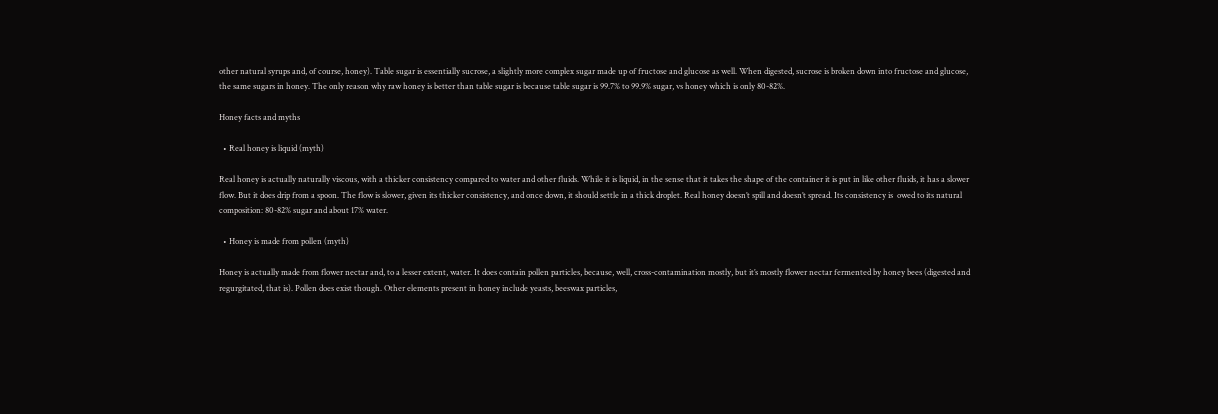other natural syrups and, of course, honey). Table sugar is essentially sucrose, a slightly more complex sugar made up of fructose and glucose as well. When digested, sucrose is broken down into fructose and glucose, the same sugars in honey. The only reason why raw honey is better than table sugar is because table sugar is 99.7% to 99.9% sugar, vs honey which is only 80-82%.

Honey facts and myths

  • Real honey is liquid (myth)

Real honey is actually naturally viscous, with a thicker consistency compared to water and other fluids. While it is liquid, in the sense that it takes the shape of the container it is put in like other fluids, it has a slower flow. But it does drip from a spoon. The flow is slower, given its thicker consistency, and once down, it should settle in a thick droplet. Real honey doesn’t spill and doesn’t spread. Its consistency is  owed to its natural composition: 80-82% sugar and about 17% water.

  • Honey is made from pollen (myth)

Honey is actually made from flower nectar and, to a lesser extent, water. It does contain pollen particles, because, well, cross-contamination mostly, but it’s mostly flower nectar fermented by honey bees (digested and regurgitated, that is). Pollen does exist though. Other elements present in honey include yeasts, beeswax particles,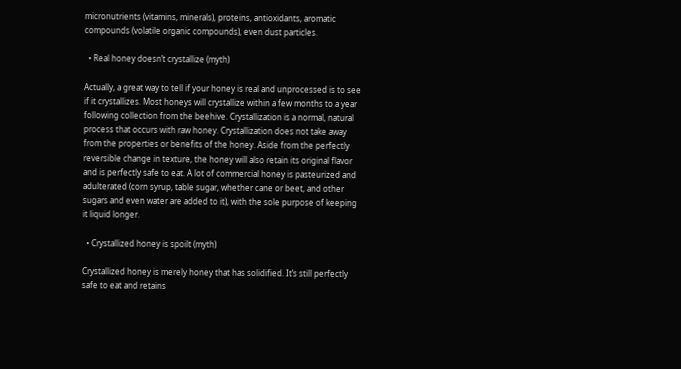micronutrients (vitamins, minerals), proteins, antioxidants, aromatic compounds (volatile organic compounds), even dust particles.

  • Real honey doesn’t crystallize (myth)

Actually, a great way to tell if your honey is real and unprocessed is to see if it crystallizes. Most honeys will crystallize within a few months to a year following collection from the beehive. Crystallization is a normal, natural process that occurs with raw honey. Crystallization does not take away from the properties or benefits of the honey. Aside from the perfectly reversible change in texture, the honey will also retain its original flavor and is perfectly safe to eat. A lot of commercial honey is pasteurized and adulterated (corn syrup, table sugar, whether cane or beet, and other sugars and even water are added to it), with the sole purpose of keeping it liquid longer.

  • Crystallized honey is spoilt (myth)

Crystallized honey is merely honey that has solidified. It’s still perfectly safe to eat and retains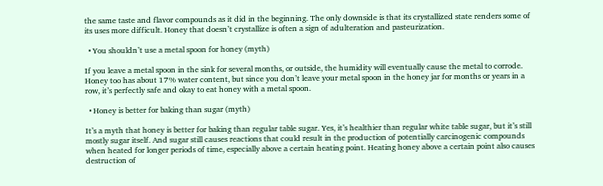the same taste and flavor compounds as it did in the beginning. The only downside is that its crystallized state renders some of its uses more difficult. Honey that doesn’t crystallize is often a sign of adulteration and pasteurization.

  • You shouldn’t use a metal spoon for honey (myth)

If you leave a metal spoon in the sink for several months, or outside, the humidity will eventually cause the metal to corrode. Honey too has about 17% water content, but since you don’t leave your metal spoon in the honey jar for months or years in a row, it’s perfectly safe and okay to eat honey with a metal spoon.

  • Honey is better for baking than sugar (myth)

It’s a myth that honey is better for baking than regular table sugar. Yes, it’s healthier than regular white table sugar, but it’s still mostly sugar itself. And sugar still causes reactions that could result in the production of potentially carcinogenic compounds when heated for longer periods of time, especially above a certain heating point. Heating honey above a certain point also causes destruction of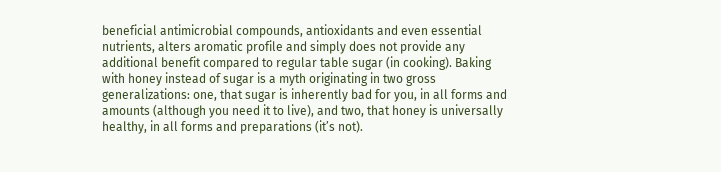beneficial antimicrobial compounds, antioxidants and even essential nutrients, alters aromatic profile and simply does not provide any additional benefit compared to regular table sugar (in cooking). Baking with honey instead of sugar is a myth originating in two gross generalizations: one, that sugar is inherently bad for you, in all forms and amounts (although you need it to live), and two, that honey is universally healthy, in all forms and preparations (it’s not).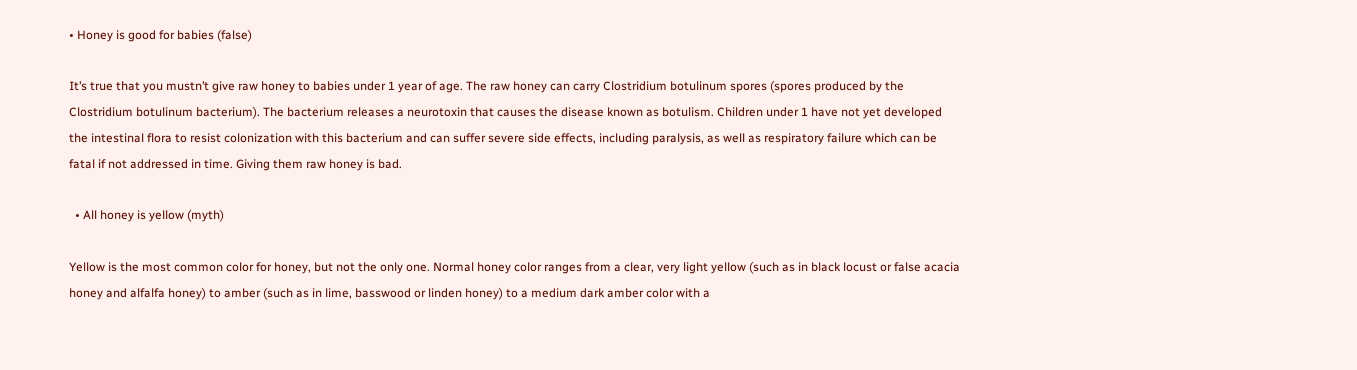• Honey is good for babies (false)

It’s true that you mustn’t give raw honey to babies under 1 year of age. The raw honey can carry Clostridium botulinum spores (spores produced by the Clostridium botulinum bacterium). The bacterium releases a neurotoxin that causes the disease known as botulism. Children under 1 have not yet developed the intestinal flora to resist colonization with this bacterium and can suffer severe side effects, including paralysis, as well as respiratory failure which can be fatal if not addressed in time. Giving them raw honey is bad.

  • All honey is yellow (myth)

Yellow is the most common color for honey, but not the only one. Normal honey color ranges from a clear, very light yellow (such as in black locust or false acacia honey and alfalfa honey) to amber (such as in lime, basswood or linden honey) to a medium dark amber color with a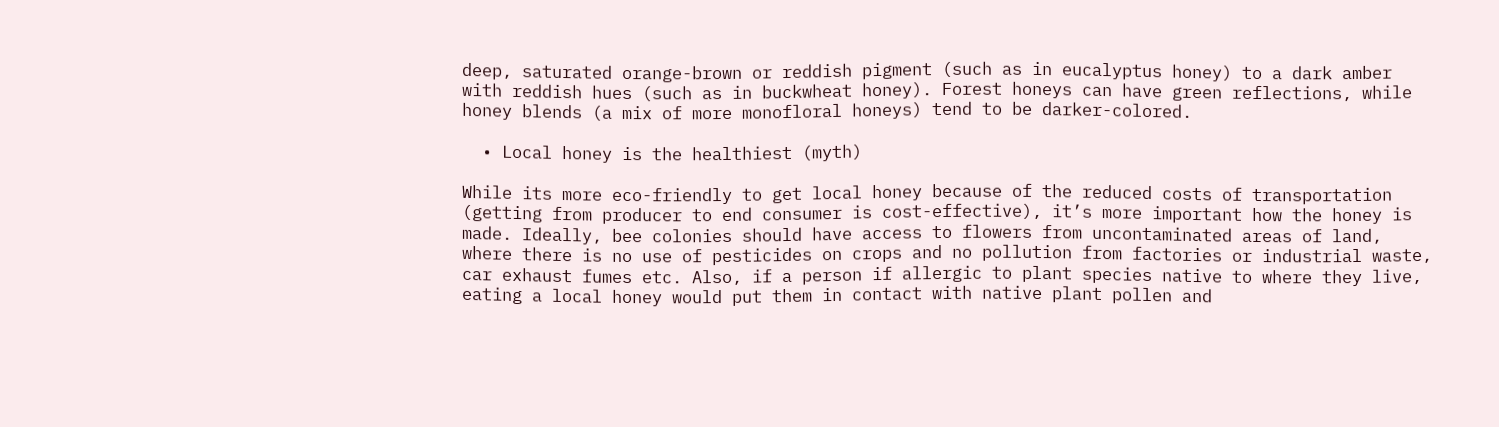deep, saturated orange-brown or reddish pigment (such as in eucalyptus honey) to a dark amber with reddish hues (such as in buckwheat honey). Forest honeys can have green reflections, while honey blends (a mix of more monofloral honeys) tend to be darker-colored.

  • Local honey is the healthiest (myth)

While its more eco-friendly to get local honey because of the reduced costs of transportation (getting from producer to end consumer is cost-effective), it’s more important how the honey is made. Ideally, bee colonies should have access to flowers from uncontaminated areas of land, where there is no use of pesticides on crops and no pollution from factories or industrial waste, car exhaust fumes etc. Also, if a person if allergic to plant species native to where they live, eating a local honey would put them in contact with native plant pollen and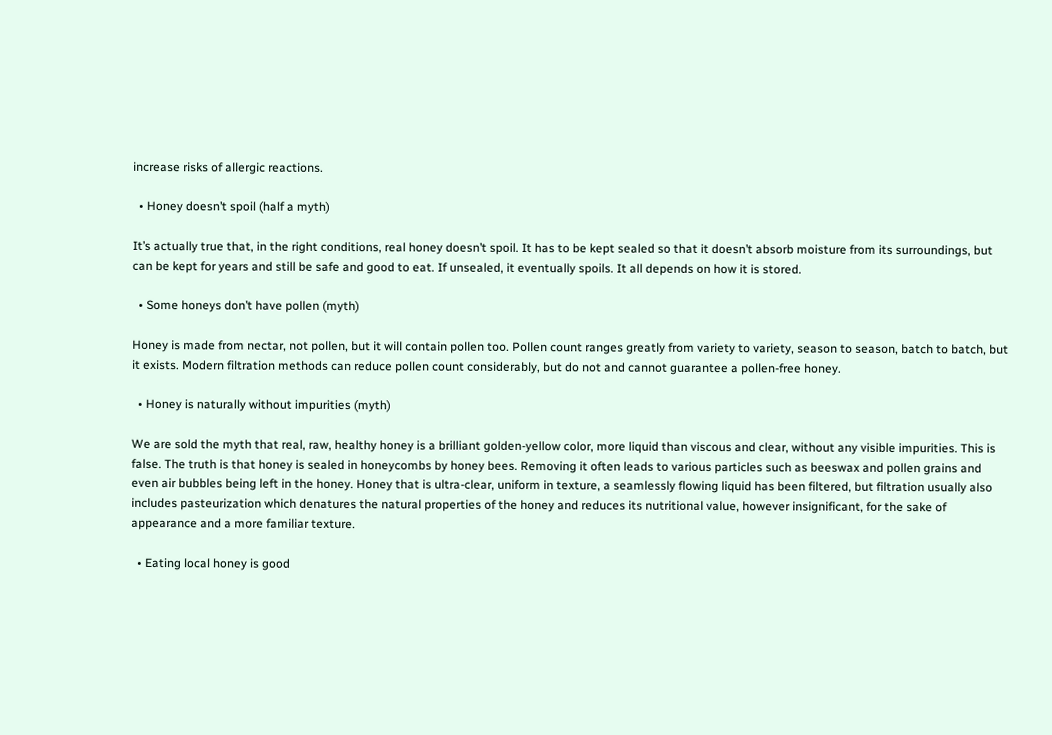increase risks of allergic reactions.

  • Honey doesn’t spoil (half a myth)

It’s actually true that, in the right conditions, real honey doesn’t spoil. It has to be kept sealed so that it doesn’t absorb moisture from its surroundings, but can be kept for years and still be safe and good to eat. If unsealed, it eventually spoils. It all depends on how it is stored.

  • Some honeys don’t have pollen (myth)

Honey is made from nectar, not pollen, but it will contain pollen too. Pollen count ranges greatly from variety to variety, season to season, batch to batch, but it exists. Modern filtration methods can reduce pollen count considerably, but do not and cannot guarantee a pollen-free honey.

  • Honey is naturally without impurities (myth)

We are sold the myth that real, raw, healthy honey is a brilliant golden-yellow color, more liquid than viscous and clear, without any visible impurities. This is false. The truth is that honey is sealed in honeycombs by honey bees. Removing it often leads to various particles such as beeswax and pollen grains and even air bubbles being left in the honey. Honey that is ultra-clear, uniform in texture, a seamlessly flowing liquid has been filtered, but filtration usually also includes pasteurization which denatures the natural properties of the honey and reduces its nutritional value, however insignificant, for the sake of appearance and a more familiar texture.

  • Eating local honey is good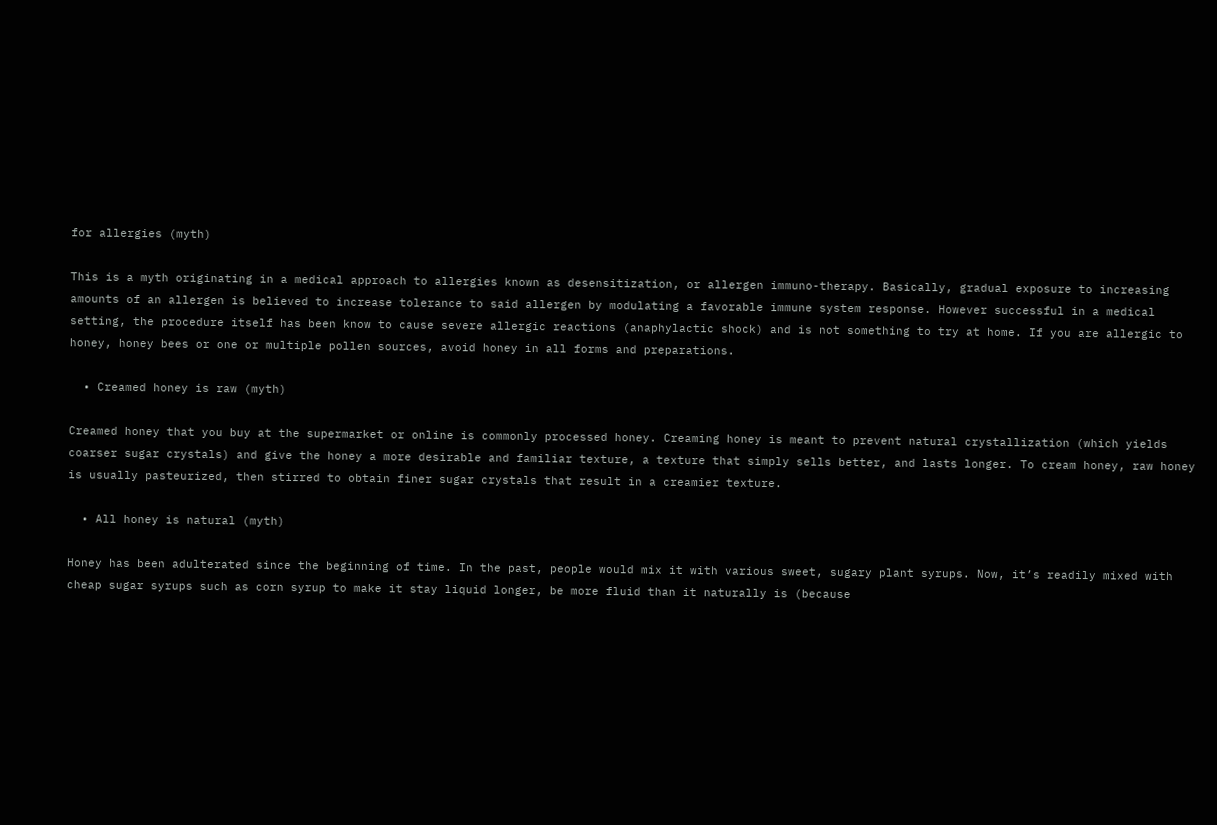for allergies (myth)

This is a myth originating in a medical approach to allergies known as desensitization, or allergen immuno-therapy. Basically, gradual exposure to increasing amounts of an allergen is believed to increase tolerance to said allergen by modulating a favorable immune system response. However successful in a medical setting, the procedure itself has been know to cause severe allergic reactions (anaphylactic shock) and is not something to try at home. If you are allergic to honey, honey bees or one or multiple pollen sources, avoid honey in all forms and preparations.

  • Creamed honey is raw (myth)

Creamed honey that you buy at the supermarket or online is commonly processed honey. Creaming honey is meant to prevent natural crystallization (which yields coarser sugar crystals) and give the honey a more desirable and familiar texture, a texture that simply sells better, and lasts longer. To cream honey, raw honey is usually pasteurized, then stirred to obtain finer sugar crystals that result in a creamier texture.

  • All honey is natural (myth)

Honey has been adulterated since the beginning of time. In the past, people would mix it with various sweet, sugary plant syrups. Now, it’s readily mixed with cheap sugar syrups such as corn syrup to make it stay liquid longer, be more fluid than it naturally is (because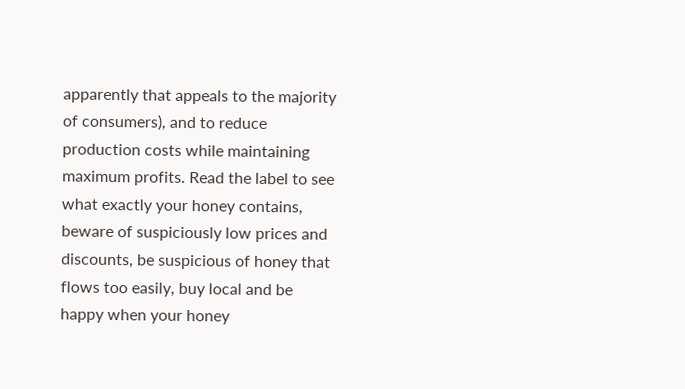apparently that appeals to the majority of consumers), and to reduce production costs while maintaining maximum profits. Read the label to see what exactly your honey contains, beware of suspiciously low prices and discounts, be suspicious of honey that flows too easily, buy local and be happy when your honey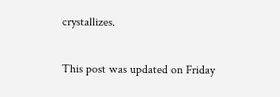crystallizes.

This post was updated on Friday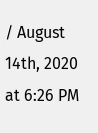/ August 14th, 2020 at 6:26 PM